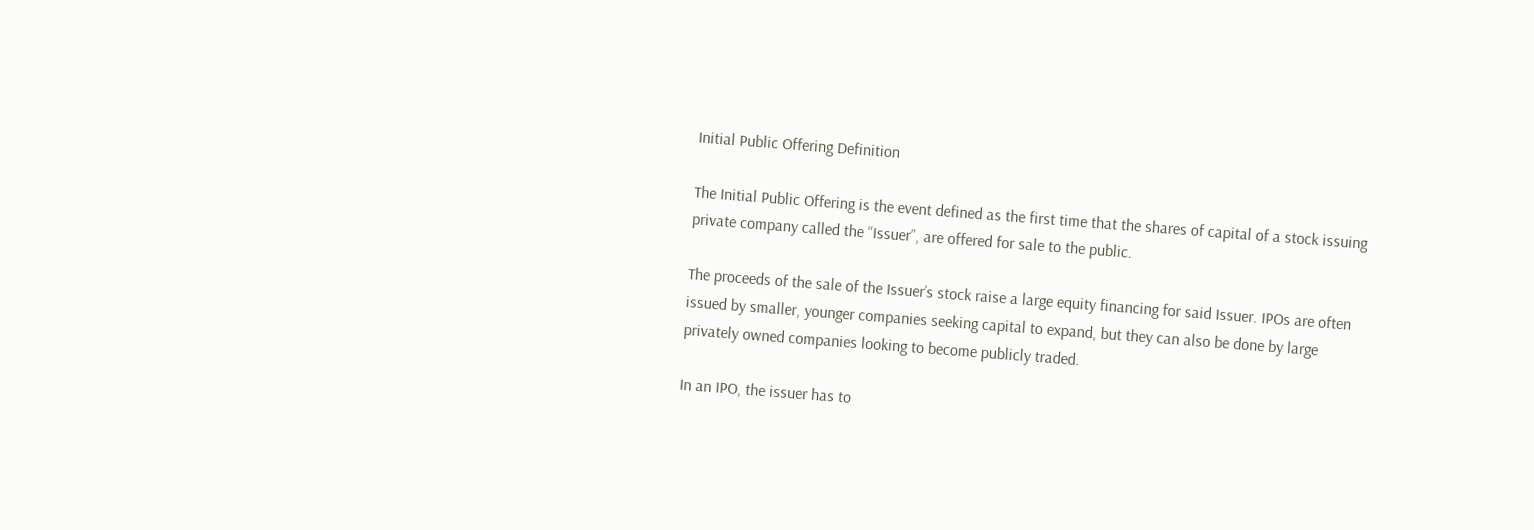Initial Public Offering Definition

The Initial Public Offering is the event defined as the first time that the shares of capital of a stock issuing private company called the “Issuer”, are offered for sale to the public.

The proceeds of the sale of the Issuer’s stock raise a large equity financing for said Issuer. IPOs are often issued by smaller, younger companies seeking capital to expand, but they can also be done by large privately owned companies looking to become publicly traded.

In an IPO, the issuer has to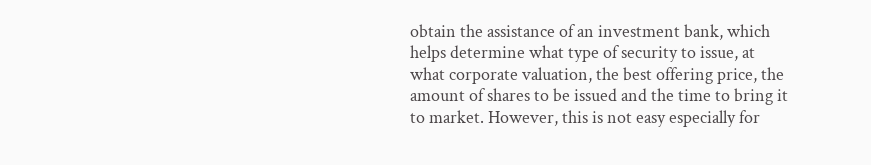obtain the assistance of an investment bank, which helps determine what type of security to issue, at what corporate valuation, the best offering price, the amount of shares to be issued and the time to bring it to market. However, this is not easy especially for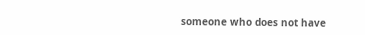someone who does not have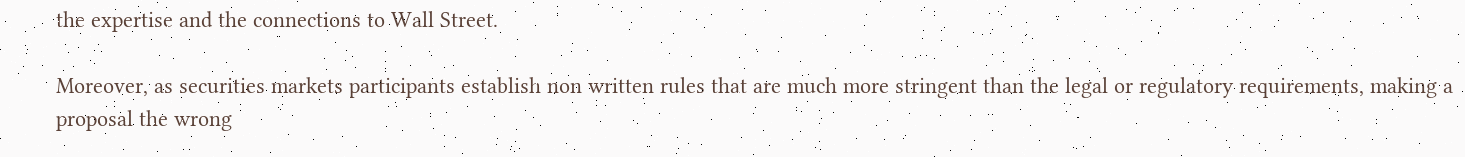the expertise and the connections to Wall Street.

Moreover, as securities markets participants establish non written rules that are much more stringent than the legal or regulatory requirements, making a proposal the wrong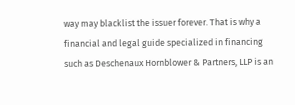way may blacklist the issuer forever. That is why a financial and legal guide specialized in financing such as Deschenaux Hornblower & Partners, LLP is an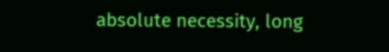absolute necessity, long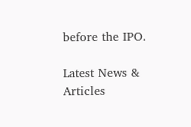before the IPO.

Latest News & Articles